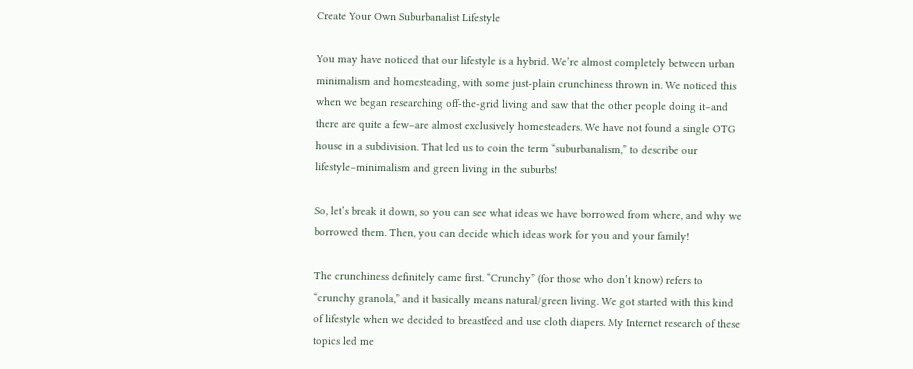Create Your Own Suburbanalist Lifestyle

You may have noticed that our lifestyle is a hybrid. We’re almost completely between urban minimalism and homesteading, with some just-plain crunchiness thrown in. We noticed this when we began researching off-the-grid living and saw that the other people doing it–and there are quite a few–are almost exclusively homesteaders. We have not found a single OTG house in a subdivision. That led us to coin the term “suburbanalism,” to describe our lifestyle–minimalism and green living in the suburbs!

So, let’s break it down, so you can see what ideas we have borrowed from where, and why we borrowed them. Then, you can decide which ideas work for you and your family!

The crunchiness definitely came first. “Crunchy” (for those who don’t know) refers to “crunchy granola,” and it basically means natural/green living. We got started with this kind of lifestyle when we decided to breastfeed and use cloth diapers. My Internet research of these topics led me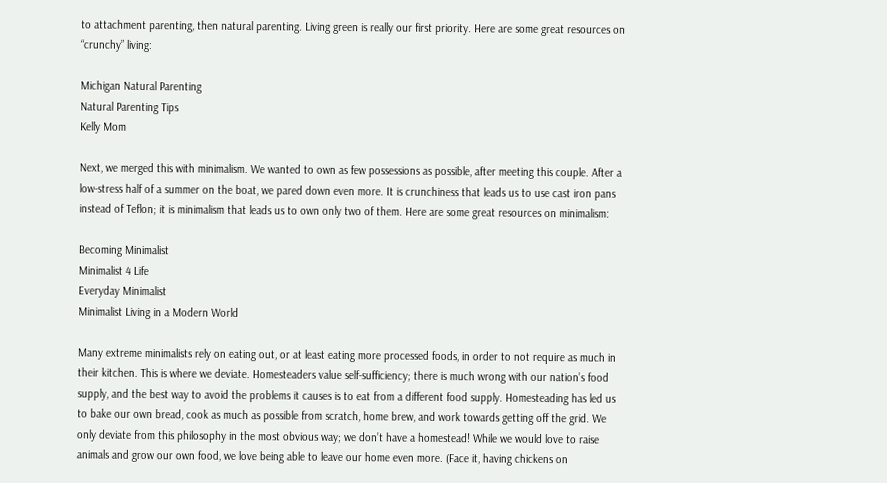to attachment parenting, then natural parenting. Living green is really our first priority. Here are some great resources on “crunchy” living:

Michigan Natural Parenting
Natural Parenting Tips
Kelly Mom

Next, we merged this with minimalism. We wanted to own as few possessions as possible, after meeting this couple. After a low-stress half of a summer on the boat, we pared down even more. It is crunchiness that leads us to use cast iron pans instead of Teflon; it is minimalism that leads us to own only two of them. Here are some great resources on minimalism:

Becoming Minimalist
Minimalist 4 Life
Everyday Minimalist
Minimalist Living in a Modern World

Many extreme minimalists rely on eating out, or at least eating more processed foods, in order to not require as much in their kitchen. This is where we deviate. Homesteaders value self-sufficiency; there is much wrong with our nation’s food supply, and the best way to avoid the problems it causes is to eat from a different food supply. Homesteading has led us to bake our own bread, cook as much as possible from scratch, home brew, and work towards getting off the grid. We only deviate from this philosophy in the most obvious way; we don’t have a homestead! While we would love to raise animals and grow our own food, we love being able to leave our home even more. (Face it, having chickens on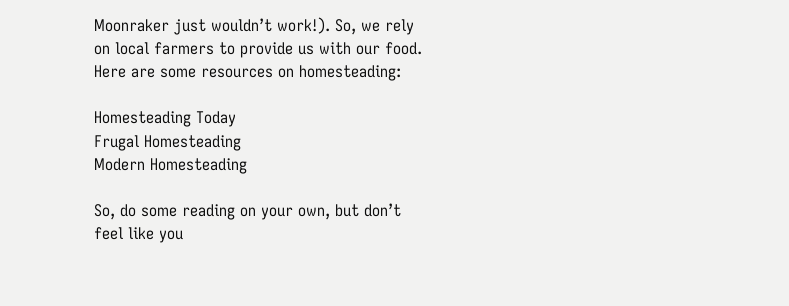Moonraker just wouldn’t work!). So, we rely on local farmers to provide us with our food. Here are some resources on homesteading:

Homesteading Today
Frugal Homesteading
Modern Homesteading

So, do some reading on your own, but don’t feel like you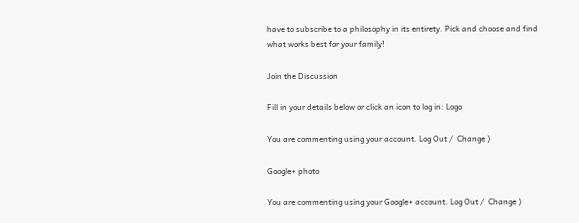have to subscribe to a philosophy in its entirety. Pick and choose and find what works best for your family!

Join the Discussion

Fill in your details below or click an icon to log in: Logo

You are commenting using your account. Log Out /  Change )

Google+ photo

You are commenting using your Google+ account. Log Out /  Change )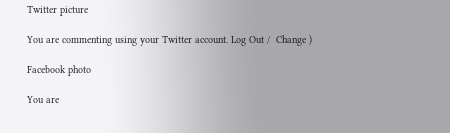Twitter picture

You are commenting using your Twitter account. Log Out /  Change )

Facebook photo

You are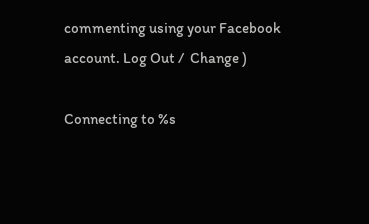commenting using your Facebook account. Log Out /  Change )

Connecting to %s